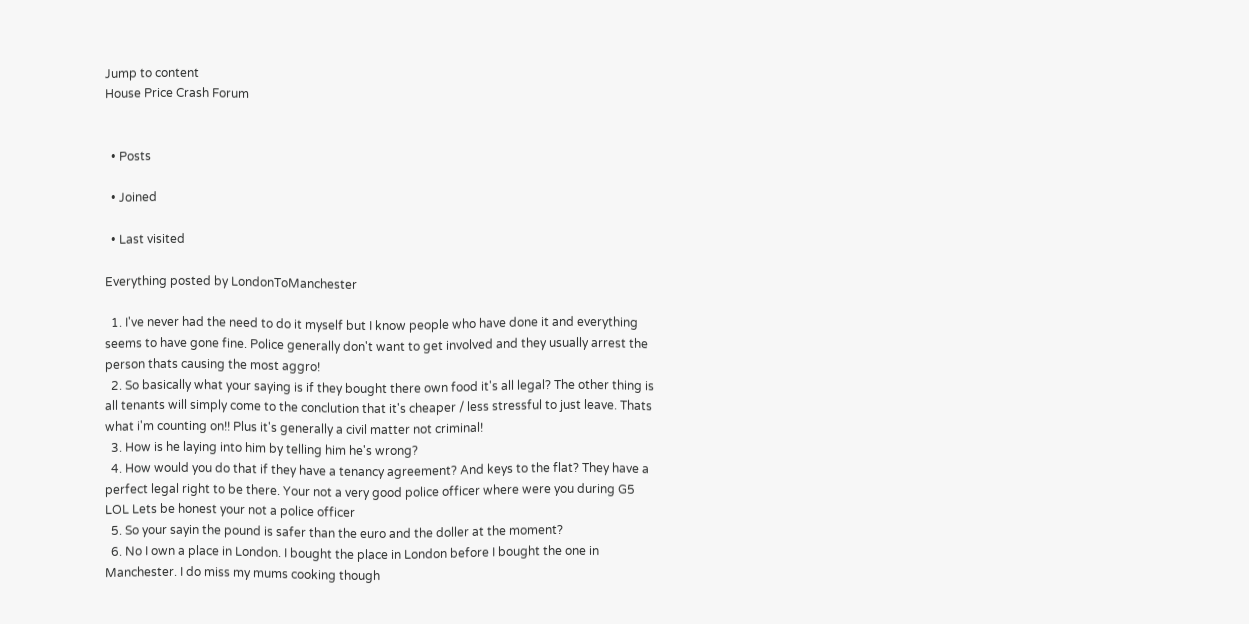Jump to content
House Price Crash Forum


  • Posts

  • Joined

  • Last visited

Everything posted by LondonToManchester

  1. I've never had the need to do it myself but I know people who have done it and everything seems to have gone fine. Police generally don't want to get involved and they usually arrest the person thats causing the most aggro!
  2. So basically what your saying is if they bought there own food it's all legal? The other thing is all tenants will simply come to the conclution that it's cheaper / less stressful to just leave. Thats what i'm counting on!! Plus it's generally a civil matter not criminal!
  3. How is he laying into him by telling him he's wrong?
  4. How would you do that if they have a tenancy agreement? And keys to the flat? They have a perfect legal right to be there. Your not a very good police officer where were you during G5 LOL Lets be honest your not a police officer
  5. So your sayin the pound is safer than the euro and the doller at the moment?
  6. No I own a place in London. I bought the place in London before I bought the one in Manchester. I do miss my mums cooking though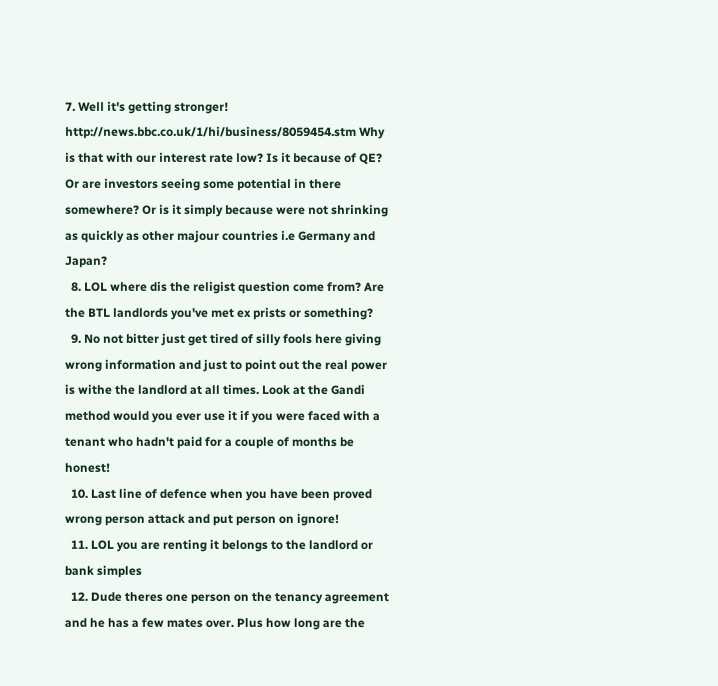7. Well it's getting stronger! http://news.bbc.co.uk/1/hi/business/8059454.stm Why is that with our interest rate low? Is it because of QE? Or are investors seeing some potential in there somewhere? Or is it simply because were not shrinking as quickly as other majour countries i.e Germany and Japan?
  8. LOL where dis the religist question come from? Are the BTL landlords you've met ex prists or something?
  9. No not bitter just get tired of silly fools here giving wrong information and just to point out the real power is withe the landlord at all times. Look at the Gandi method would you ever use it if you were faced with a tenant who hadn't paid for a couple of months be honest!
  10. Last line of defence when you have been proved wrong person attack and put person on ignore!
  11. LOL you are renting it belongs to the landlord or bank simples
  12. Dude theres one person on the tenancy agreement and he has a few mates over. Plus how long are the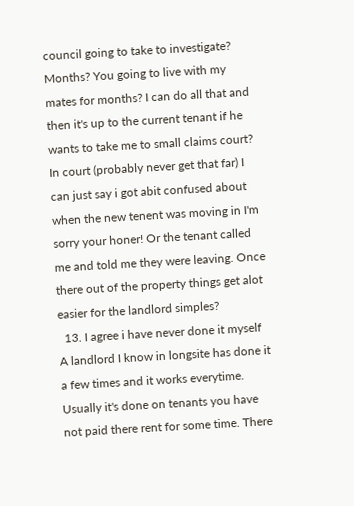council going to take to investigate? Months? You going to live with my mates for months? I can do all that and then it's up to the current tenant if he wants to take me to small claims court? In court (probably never get that far) I can just say i got abit confused about when the new tenent was moving in I'm sorry your honer! Or the tenant called me and told me they were leaving. Once there out of the property things get alot easier for the landlord simples?
  13. I agree i have never done it myself A landlord I know in longsite has done it a few times and it works everytime. Usually it's done on tenants you have not paid there rent for some time. There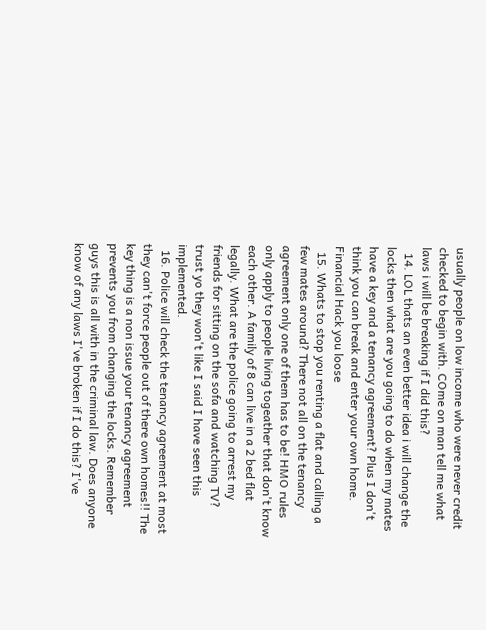usually people on low income who were never credit checked to begin with. COme on man tell me what laws i will be breaking if I did this?
  14. LOL thats an even better idea i will change the locks then what are you going to do when my mates have a key and a tenancy agreement? Plus I don't think you can break and enter your own home. Financial Hack you loose
  15. Whats to stop you renting a flat and calling a few mates around? There not all on the tenancy agreement only one of them has to be! HMO rules only apply to people living togeather that don't know each other. A family of 8 can live in a 2 bed flat legally. What are the police going to arrest my friends for sitting on the sofa and watching TV? trust yo they won't like I said I have seen this implemented.
  16. Police will check the tenancy agreement at most they can't force people out of there own homes!! The key thing is a non issue your tenancy agreement prevents you from changing the locks. Remember guys this is all with in the criminal law. Does anyone know of any laws I've broken if I do this? I've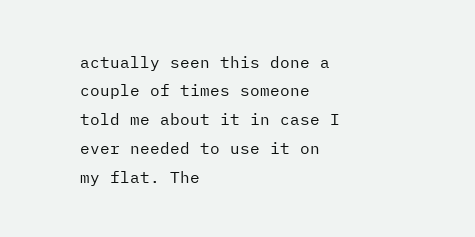actually seen this done a couple of times someone told me about it in case I ever needed to use it on my flat. The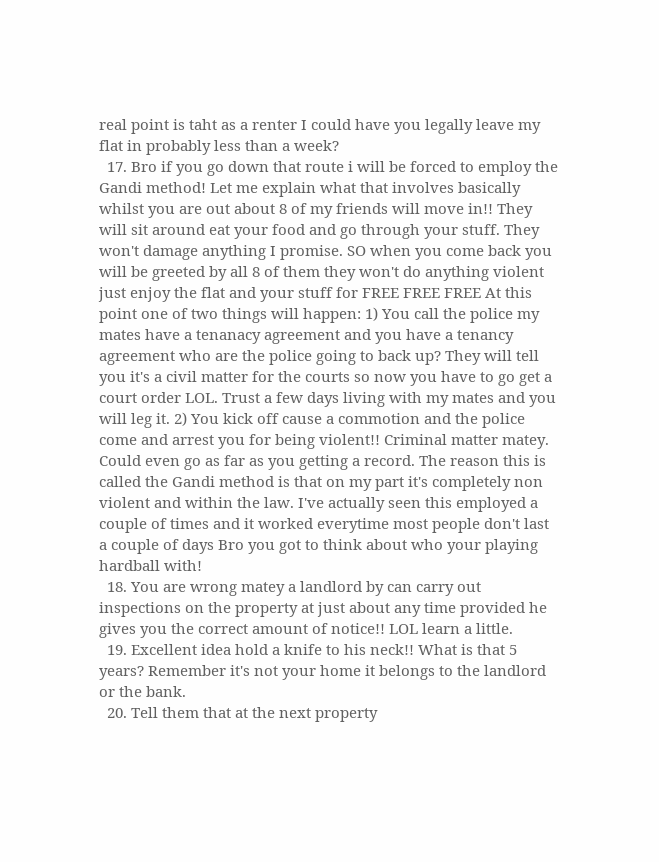real point is taht as a renter I could have you legally leave my flat in probably less than a week?
  17. Bro if you go down that route i will be forced to employ the Gandi method! Let me explain what that involves basically whilst you are out about 8 of my friends will move in!! They will sit around eat your food and go through your stuff. They won't damage anything I promise. SO when you come back you will be greeted by all 8 of them they won't do anything violent just enjoy the flat and your stuff for FREE FREE FREE At this point one of two things will happen: 1) You call the police my mates have a tenanacy agreement and you have a tenancy agreement who are the police going to back up? They will tell you it's a civil matter for the courts so now you have to go get a court order LOL. Trust a few days living with my mates and you will leg it. 2) You kick off cause a commotion and the police come and arrest you for being violent!! Criminal matter matey. Could even go as far as you getting a record. The reason this is called the Gandi method is that on my part it's completely non violent and within the law. I've actually seen this employed a couple of times and it worked everytime most people don't last a couple of days Bro you got to think about who your playing hardball with!
  18. You are wrong matey a landlord by can carry out inspections on the property at just about any time provided he gives you the correct amount of notice!! LOL learn a little.
  19. Excellent idea hold a knife to his neck!! What is that 5 years? Remember it's not your home it belongs to the landlord or the bank.
  20. Tell them that at the next property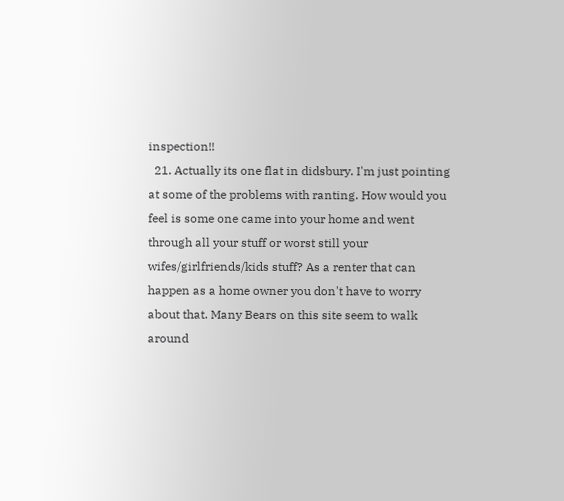inspection!!
  21. Actually its one flat in didsbury. I'm just pointing at some of the problems with ranting. How would you feel is some one came into your home and went through all your stuff or worst still your wifes/girlfriends/kids stuff? As a renter that can happen as a home owner you don't have to worry about that. Many Bears on this site seem to walk around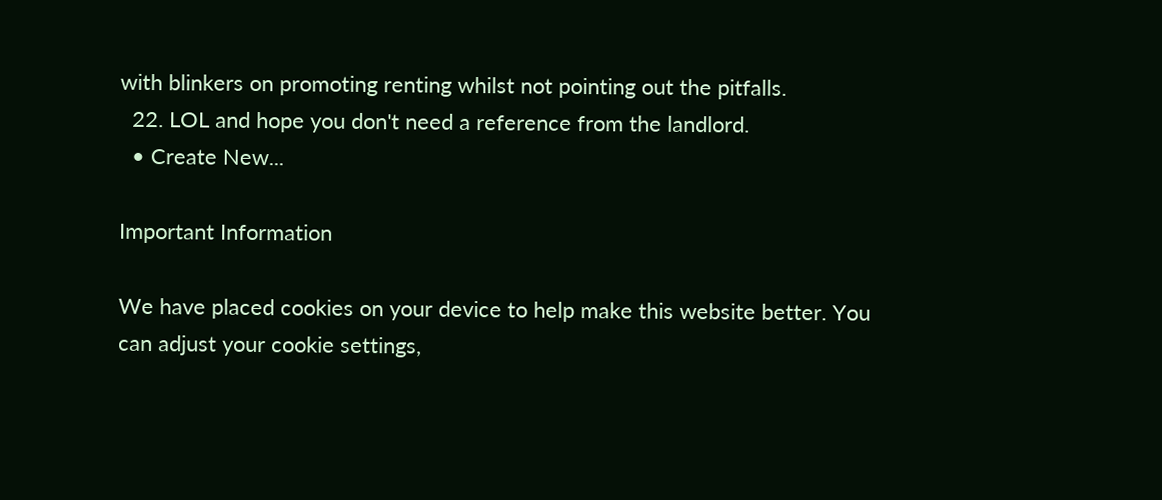with blinkers on promoting renting whilst not pointing out the pitfalls.
  22. LOL and hope you don't need a reference from the landlord.
  • Create New...

Important Information

We have placed cookies on your device to help make this website better. You can adjust your cookie settings,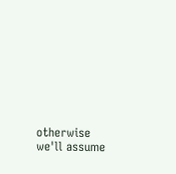otherwise we'll assume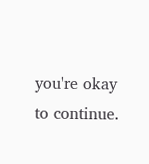you're okay to continue.